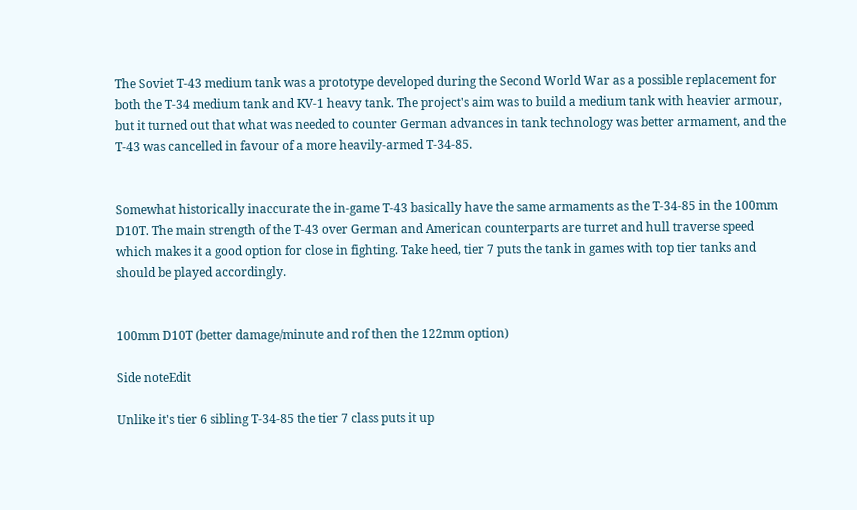The Soviet T-43 medium tank was a prototype developed during the Second World War as a possible replacement for both the T-34 medium tank and KV-1 heavy tank. The project's aim was to build a medium tank with heavier armour, but it turned out that what was needed to counter German advances in tank technology was better armament, and the T-43 was cancelled in favour of a more heavily-armed T-34-85.


Somewhat historically inaccurate the in-game T-43 basically have the same armaments as the T-34-85 in the 100mm D10T. The main strength of the T-43 over German and American counterparts are turret and hull traverse speed which makes it a good option for close in fighting. Take heed, tier 7 puts the tank in games with top tier tanks and should be played accordingly.


100mm D10T (better damage/minute and rof then the 122mm option)

Side noteEdit

Unlike it's tier 6 sibling T-34-85 the tier 7 class puts it up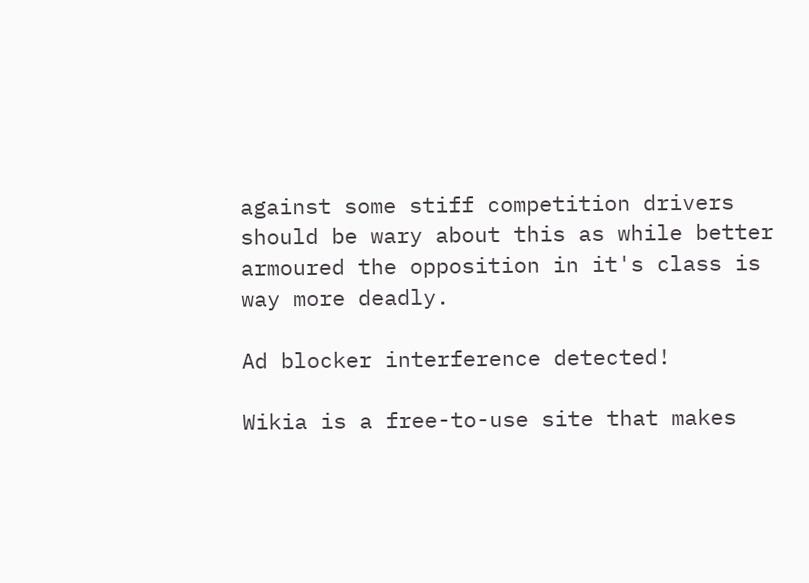against some stiff competition drivers should be wary about this as while better armoured the opposition in it's class is way more deadly.

Ad blocker interference detected!

Wikia is a free-to-use site that makes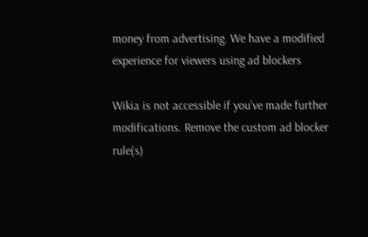money from advertising. We have a modified experience for viewers using ad blockers

Wikia is not accessible if you’ve made further modifications. Remove the custom ad blocker rule(s)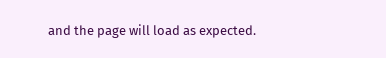and the page will load as expected.